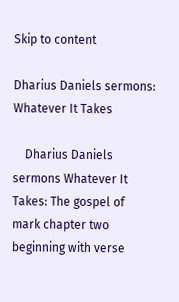Skip to content

Dharius Daniels sermons: Whatever It Takes

    Dharius Daniels sermons Whatever It Takes: The gospel of mark chapter two beginning with verse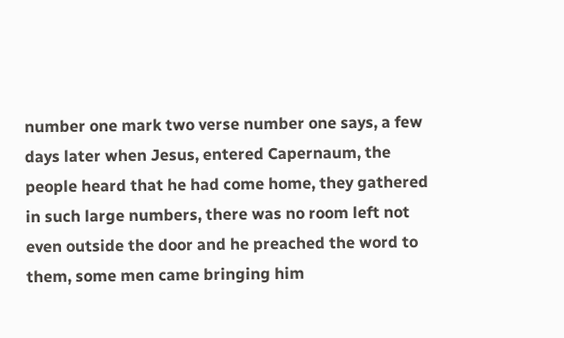number one mark two verse number one says, a few days later when Jesus, entered Capernaum, the people heard that he had come home, they gathered in such large numbers, there was no room left not even outside the door and he preached the word to them, some men came bringing him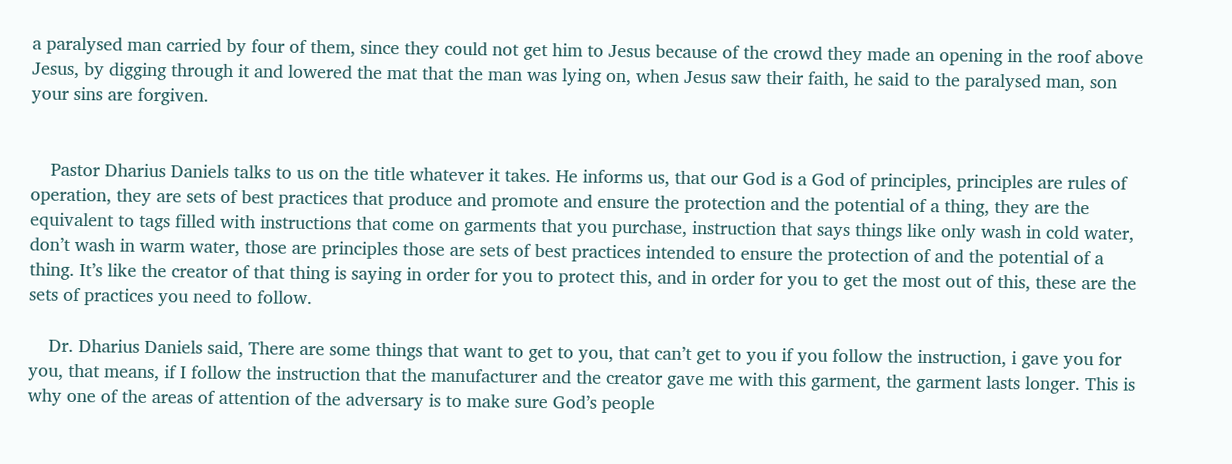a paralysed man carried by four of them, since they could not get him to Jesus because of the crowd they made an opening in the roof above Jesus, by digging through it and lowered the mat that the man was lying on, when Jesus saw their faith, he said to the paralysed man, son your sins are forgiven.


    Pastor Dharius Daniels talks to us on the title whatever it takes. He informs us, that our God is a God of principles, principles are rules of operation, they are sets of best practices that produce and promote and ensure the protection and the potential of a thing, they are the equivalent to tags filled with instructions that come on garments that you purchase, instruction that says things like only wash in cold water, don’t wash in warm water, those are principles those are sets of best practices intended to ensure the protection of and the potential of a thing. It’s like the creator of that thing is saying in order for you to protect this, and in order for you to get the most out of this, these are the sets of practices you need to follow.

    Dr. Dharius Daniels said, There are some things that want to get to you, that can’t get to you if you follow the instruction, i gave you for you, that means, if I follow the instruction that the manufacturer and the creator gave me with this garment, the garment lasts longer. This is why one of the areas of attention of the adversary is to make sure God’s people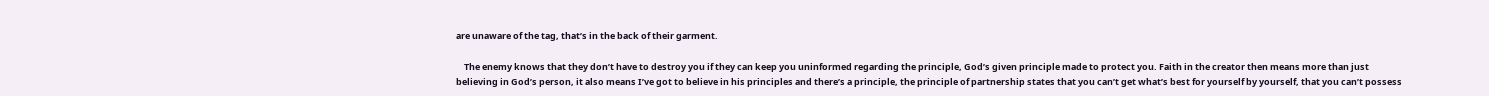are unaware of the tag, that’s in the back of their garment.

    The enemy knows that they don’t have to destroy you if they can keep you uninformed regarding the principle, God’s given principle made to protect you. Faith in the creator then means more than just believing in God’s person, it also means I’ve got to believe in his principles and there’s a principle, the principle of partnership states that you can’t get what’s best for yourself by yourself, that you can’t possess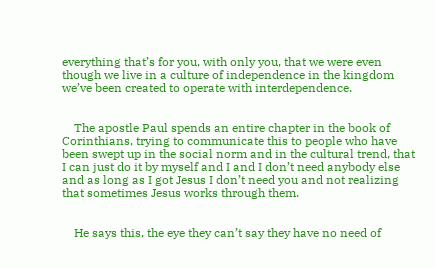everything that’s for you, with only you, that we were even though we live in a culture of independence in the kingdom we’ve been created to operate with interdependence.


    The apostle Paul spends an entire chapter in the book of Corinthians, trying to communicate this to people who have been swept up in the social norm and in the cultural trend, that I can just do it by myself and I and I don’t need anybody else and as long as I got Jesus I don’t need you and not realizing that sometimes Jesus works through them.


    He says this, the eye they can’t say they have no need of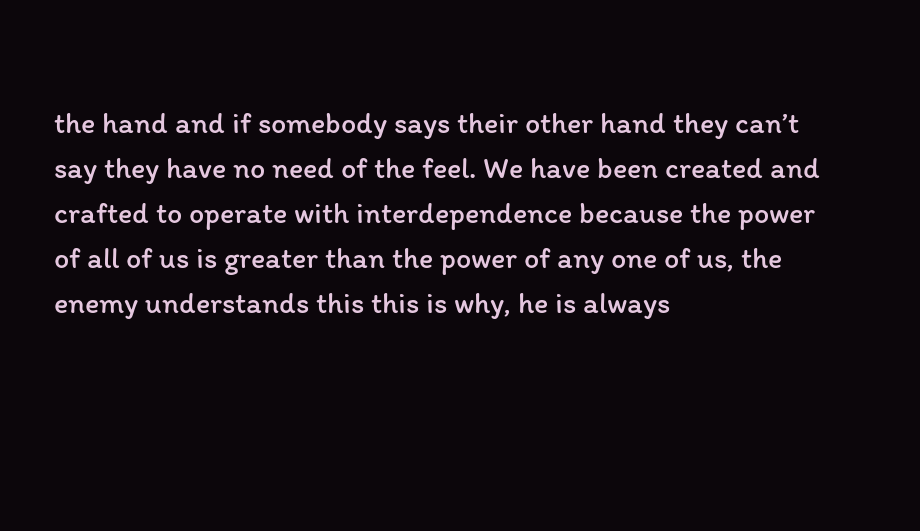the hand and if somebody says their other hand they can’t say they have no need of the feel. We have been created and crafted to operate with interdependence because the power of all of us is greater than the power of any one of us, the enemy understands this this is why, he is always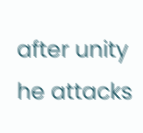after unity he attacks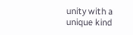unity with a unique kind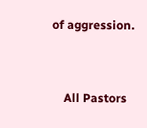of aggression.


    All Pastors